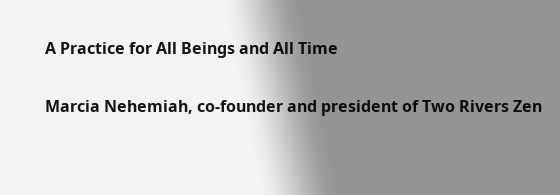A Practice for All Beings and All Time

Marcia Nehemiah, co-founder and president of Two Rivers Zen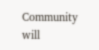Community will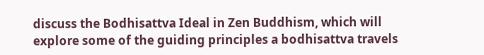discuss the Bodhisattva Ideal in Zen Buddhism, which will explore some of the guiding principles a bodhisattva travels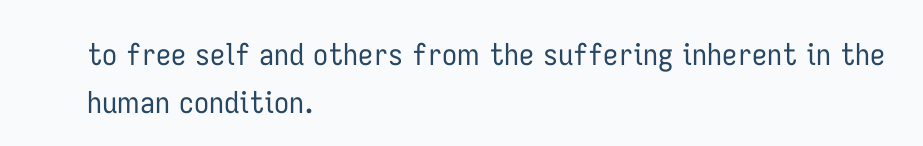to free self and others from the suffering inherent in the human condition.